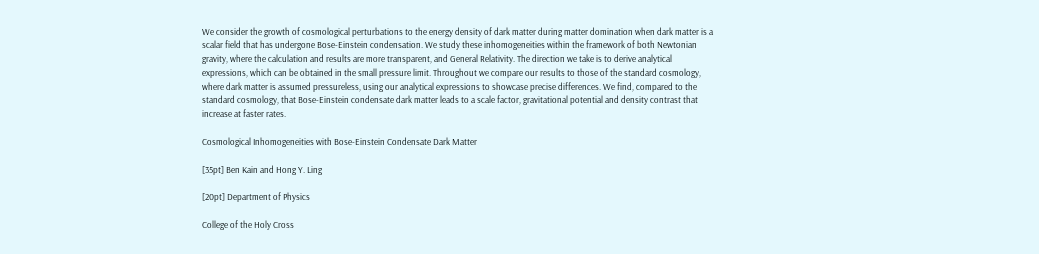We consider the growth of cosmological perturbations to the energy density of dark matter during matter domination when dark matter is a scalar field that has undergone Bose-Einstein condensation. We study these inhomogeneities within the framework of both Newtonian gravity, where the calculation and results are more transparent, and General Relativity. The direction we take is to derive analytical expressions, which can be obtained in the small pressure limit. Throughout we compare our results to those of the standard cosmology, where dark matter is assumed pressureless, using our analytical expressions to showcase precise differences. We find, compared to the standard cosmology, that Bose-Einstein condensate dark matter leads to a scale factor, gravitational potential and density contrast that increase at faster rates.

Cosmological Inhomogeneities with Bose-Einstein Condensate Dark Matter

[35pt] Ben Kain and Hong Y. Ling

[20pt] Department of Physics

College of the Holy Cross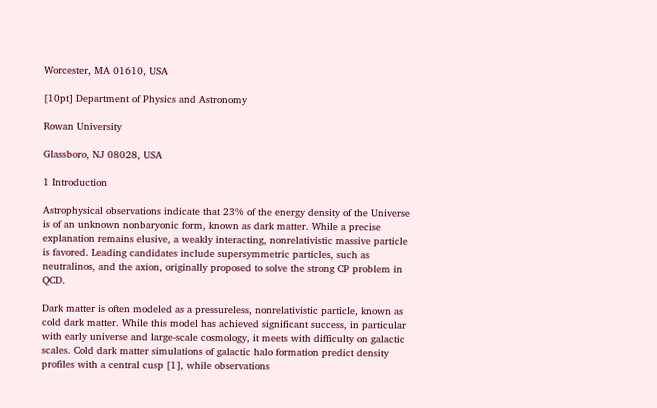Worcester, MA 01610, USA

[10pt] Department of Physics and Astronomy

Rowan University

Glassboro, NJ 08028, USA

1 Introduction

Astrophysical observations indicate that 23% of the energy density of the Universe is of an unknown nonbaryonic form, known as dark matter. While a precise explanation remains elusive, a weakly interacting, nonrelativistic massive particle is favored. Leading candidates include supersymmetric particles, such as neutralinos, and the axion, originally proposed to solve the strong CP problem in QCD.

Dark matter is often modeled as a pressureless, nonrelativistic particle, known as cold dark matter. While this model has achieved significant success, in particular with early universe and large-scale cosmology, it meets with difficulty on galactic scales. Cold dark matter simulations of galactic halo formation predict density profiles with a central cusp [1], while observations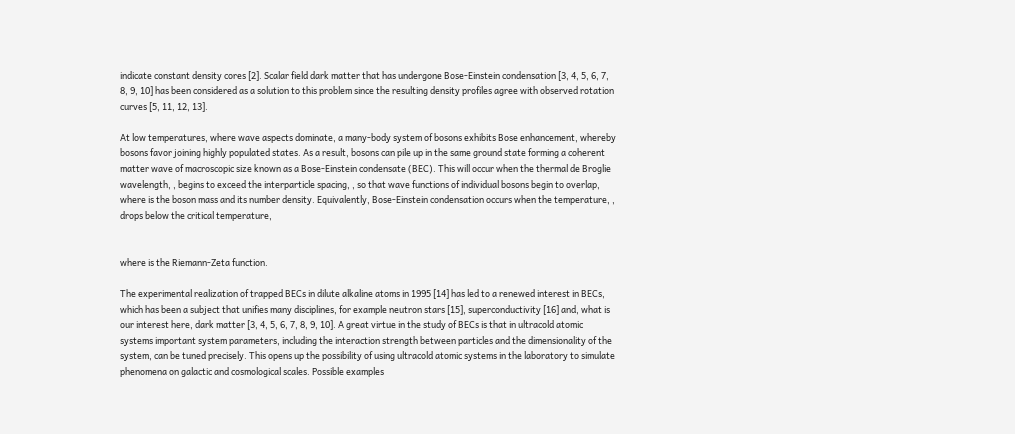indicate constant density cores [2]. Scalar field dark matter that has undergone Bose-Einstein condensation [3, 4, 5, 6, 7, 8, 9, 10] has been considered as a solution to this problem since the resulting density profiles agree with observed rotation curves [5, 11, 12, 13].

At low temperatures, where wave aspects dominate, a many-body system of bosons exhibits Bose enhancement, whereby bosons favor joining highly populated states. As a result, bosons can pile up in the same ground state forming a coherent matter wave of macroscopic size known as a Bose-Einstein condensate (BEC). This will occur when the thermal de Broglie wavelength, , begins to exceed the interparticle spacing, , so that wave functions of individual bosons begin to overlap, where is the boson mass and its number density. Equivalently, Bose-Einstein condensation occurs when the temperature, , drops below the critical temperature,


where is the Riemann-Zeta function.

The experimental realization of trapped BECs in dilute alkaline atoms in 1995 [14] has led to a renewed interest in BECs, which has been a subject that unifies many disciplines, for example neutron stars [15], superconductivity [16] and, what is our interest here, dark matter [3, 4, 5, 6, 7, 8, 9, 10]. A great virtue in the study of BECs is that in ultracold atomic systems important system parameters, including the interaction strength between particles and the dimensionality of the system, can be tuned precisely. This opens up the possibility of using ultracold atomic systems in the laboratory to simulate phenomena on galactic and cosmological scales. Possible examples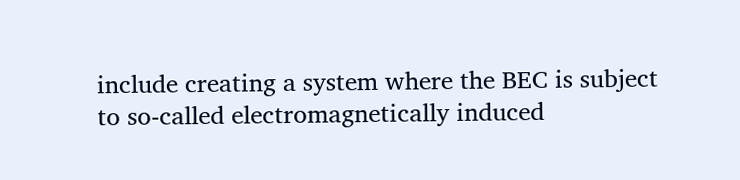include creating a system where the BEC is subject to so-called electromagnetically induced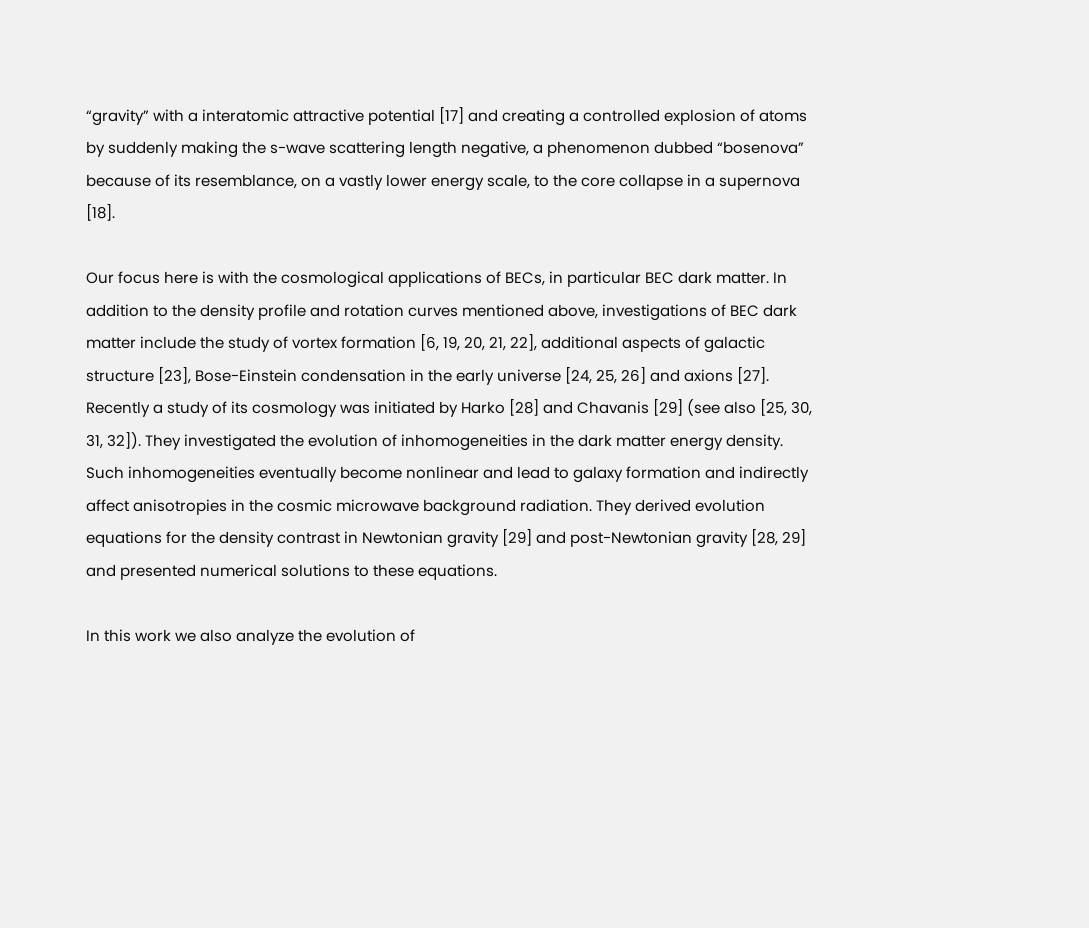“gravity” with a interatomic attractive potential [17] and creating a controlled explosion of atoms by suddenly making the s-wave scattering length negative, a phenomenon dubbed “bosenova” because of its resemblance, on a vastly lower energy scale, to the core collapse in a supernova [18].

Our focus here is with the cosmological applications of BECs, in particular BEC dark matter. In addition to the density profile and rotation curves mentioned above, investigations of BEC dark matter include the study of vortex formation [6, 19, 20, 21, 22], additional aspects of galactic structure [23], Bose-Einstein condensation in the early universe [24, 25, 26] and axions [27]. Recently a study of its cosmology was initiated by Harko [28] and Chavanis [29] (see also [25, 30, 31, 32]). They investigated the evolution of inhomogeneities in the dark matter energy density. Such inhomogeneities eventually become nonlinear and lead to galaxy formation and indirectly affect anisotropies in the cosmic microwave background radiation. They derived evolution equations for the density contrast in Newtonian gravity [29] and post-Newtonian gravity [28, 29] and presented numerical solutions to these equations.

In this work we also analyze the evolution of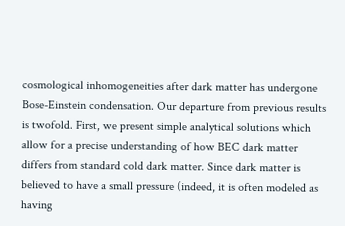cosmological inhomogeneities after dark matter has undergone Bose-Einstein condensation. Our departure from previous results is twofold. First, we present simple analytical solutions which allow for a precise understanding of how BEC dark matter differs from standard cold dark matter. Since dark matter is believed to have a small pressure (indeed, it is often modeled as having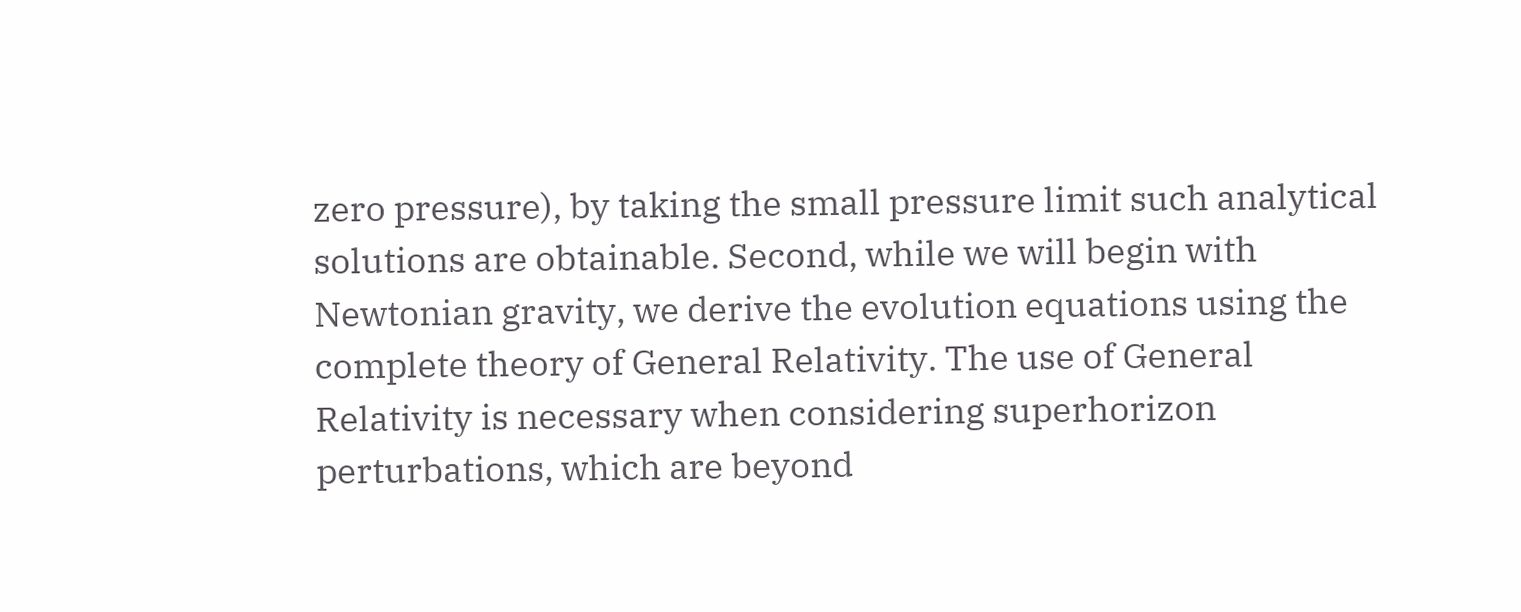zero pressure), by taking the small pressure limit such analytical solutions are obtainable. Second, while we will begin with Newtonian gravity, we derive the evolution equations using the complete theory of General Relativity. The use of General Relativity is necessary when considering superhorizon perturbations, which are beyond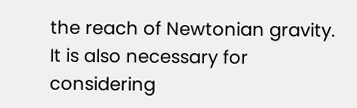the reach of Newtonian gravity. It is also necessary for considering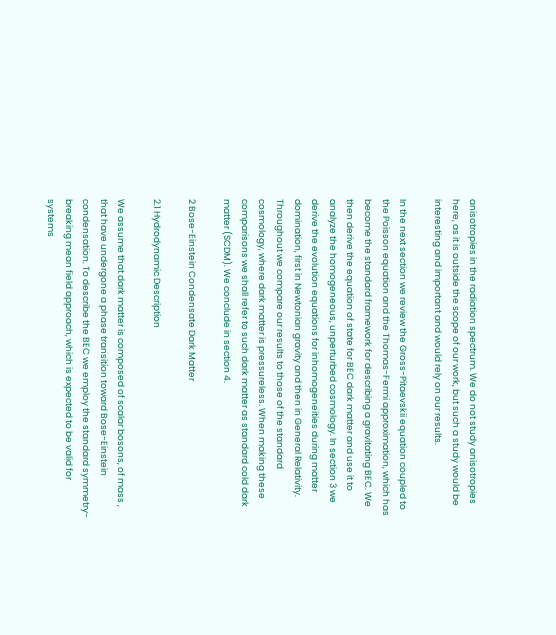anisotropies in the radiation spectrum. We do not study anisotropies here, as it is outside the scope of our work, but such a study would be interesting and important and would rely on our results.

In the next section we review the Gross-Pitaevskii equation coupled to the Poisson equation and the Thomas-Fermi approximation, which has become the standard framework for describing a gravitating BEC. We then derive the equation of state for BEC dark matter and use it to analyze the homogeneous, unperturbed cosmology. In section 3 we derive the evolution equations for inhomogeneities during matter domination, first in Newtonian gravity and then in General Relativity. Throughout we compare our results to those of the standard cosmology, where dark matter is pressureless. When making these comparisons we shall refer to such dark matter as standard cold dark matter (SCDM). We conclude in section 4.

2 Bose-Einstein Condensate Dark Matter

2.1 Hydrodynamic Description

We assume that dark matter is composed of scalar bosons, of mass , that have undergone a phase transition toward Bose-Einstein condensation. To describe the BEC we employ the standard symmetry-breaking mean field approach, which is expected to be valid for systems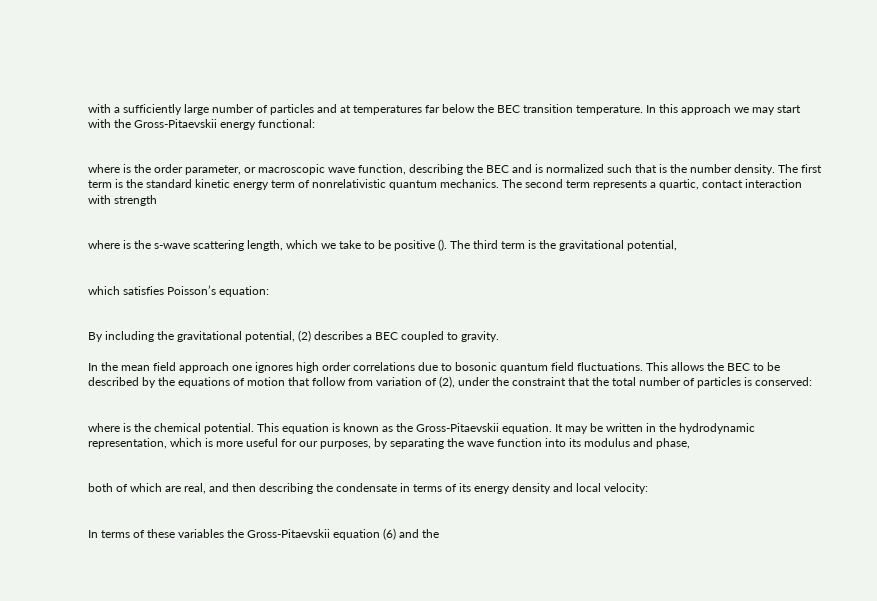with a sufficiently large number of particles and at temperatures far below the BEC transition temperature. In this approach we may start with the Gross-Pitaevskii energy functional:


where is the order parameter, or macroscopic wave function, describing the BEC and is normalized such that is the number density. The first term is the standard kinetic energy term of nonrelativistic quantum mechanics. The second term represents a quartic, contact interaction with strength


where is the s-wave scattering length, which we take to be positive (). The third term is the gravitational potential,


which satisfies Poisson’s equation:


By including the gravitational potential, (2) describes a BEC coupled to gravity.

In the mean field approach one ignores high order correlations due to bosonic quantum field fluctuations. This allows the BEC to be described by the equations of motion that follow from variation of (2), under the constraint that the total number of particles is conserved:


where is the chemical potential. This equation is known as the Gross-Pitaevskii equation. It may be written in the hydrodynamic representation, which is more useful for our purposes, by separating the wave function into its modulus and phase,


both of which are real, and then describing the condensate in terms of its energy density and local velocity:


In terms of these variables the Gross-Pitaevskii equation (6) and the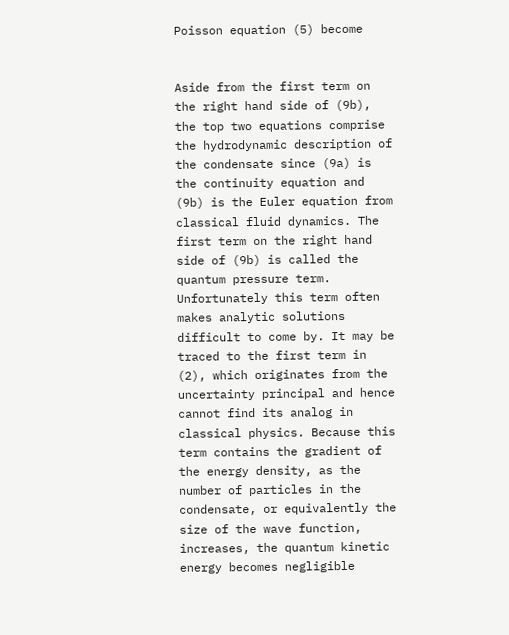Poisson equation (5) become


Aside from the first term on the right hand side of (9b), the top two equations comprise the hydrodynamic description of the condensate since (9a) is the continuity equation and (9b) is the Euler equation from classical fluid dynamics. The first term on the right hand side of (9b) is called the quantum pressure term. Unfortunately this term often makes analytic solutions difficult to come by. It may be traced to the first term in (2), which originates from the uncertainty principal and hence cannot find its analog in classical physics. Because this term contains the gradient of the energy density, as the number of particles in the condensate, or equivalently the size of the wave function, increases, the quantum kinetic energy becomes negligible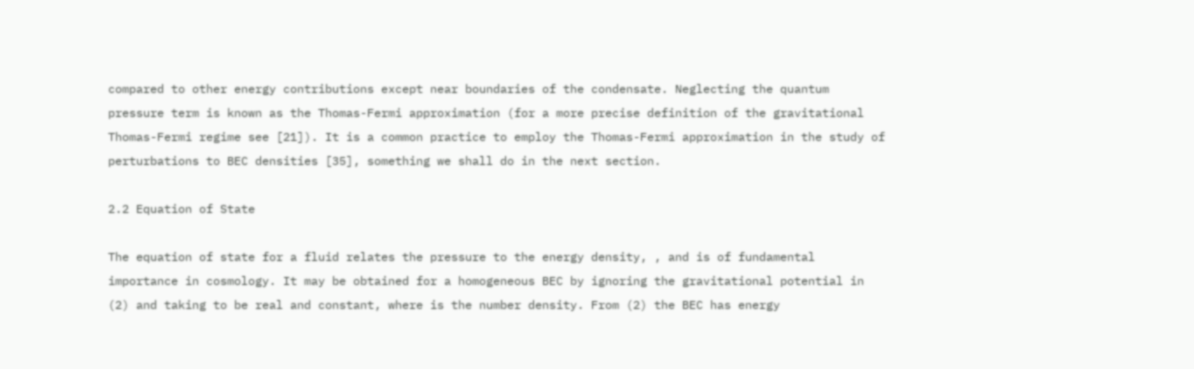compared to other energy contributions except near boundaries of the condensate. Neglecting the quantum pressure term is known as the Thomas-Fermi approximation (for a more precise definition of the gravitational Thomas-Fermi regime see [21]). It is a common practice to employ the Thomas-Fermi approximation in the study of perturbations to BEC densities [35], something we shall do in the next section.

2.2 Equation of State

The equation of state for a fluid relates the pressure to the energy density, , and is of fundamental importance in cosmology. It may be obtained for a homogeneous BEC by ignoring the gravitational potential in (2) and taking to be real and constant, where is the number density. From (2) the BEC has energy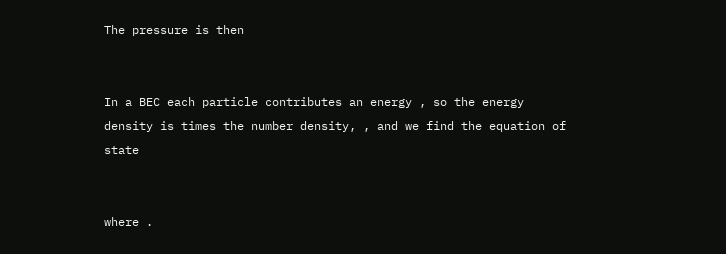The pressure is then


In a BEC each particle contributes an energy , so the energy density is times the number density, , and we find the equation of state


where .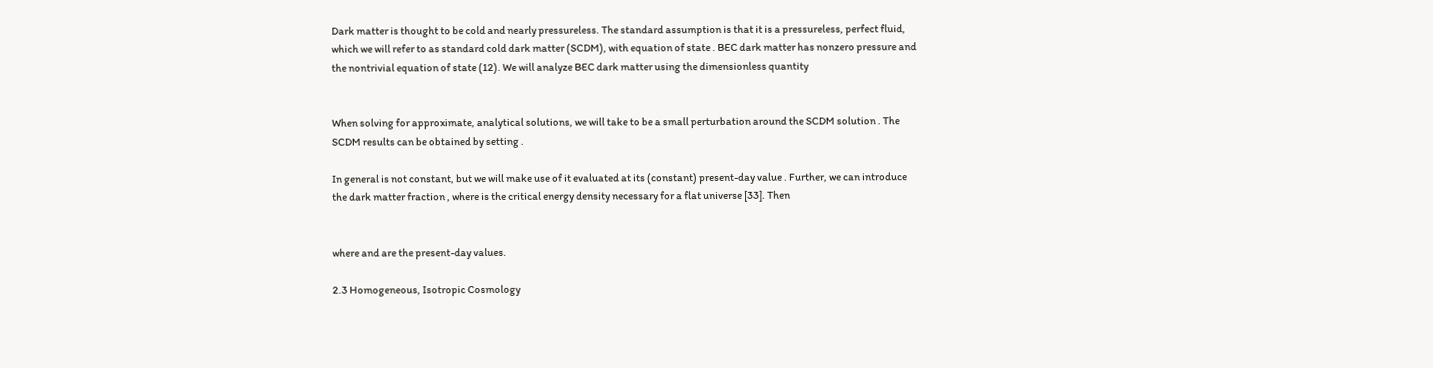Dark matter is thought to be cold and nearly pressureless. The standard assumption is that it is a pressureless, perfect fluid, which we will refer to as standard cold dark matter (SCDM), with equation of state . BEC dark matter has nonzero pressure and the nontrivial equation of state (12). We will analyze BEC dark matter using the dimensionless quantity


When solving for approximate, analytical solutions, we will take to be a small perturbation around the SCDM solution . The SCDM results can be obtained by setting .

In general is not constant, but we will make use of it evaluated at its (constant) present-day value . Further, we can introduce the dark matter fraction , where is the critical energy density necessary for a flat universe [33]. Then


where and are the present-day values.

2.3 Homogeneous, Isotropic Cosmology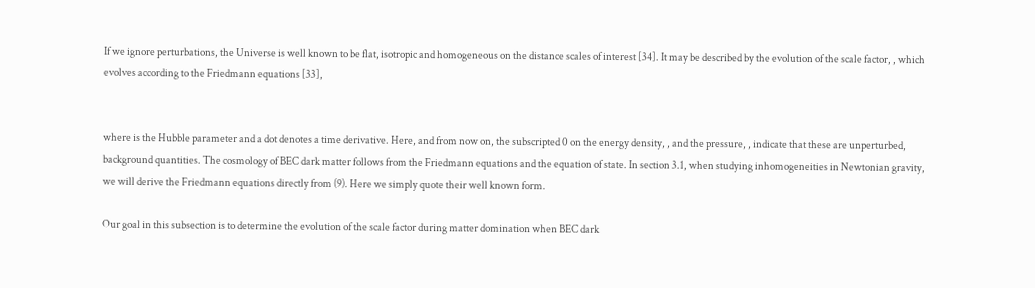If we ignore perturbations, the Universe is well known to be flat, isotropic and homogeneous on the distance scales of interest [34]. It may be described by the evolution of the scale factor, , which evolves according to the Friedmann equations [33],


where is the Hubble parameter and a dot denotes a time derivative. Here, and from now on, the subscripted 0 on the energy density, , and the pressure, , indicate that these are unperturbed, background quantities. The cosmology of BEC dark matter follows from the Friedmann equations and the equation of state. In section 3.1, when studying inhomogeneities in Newtonian gravity, we will derive the Friedmann equations directly from (9). Here we simply quote their well known form.

Our goal in this subsection is to determine the evolution of the scale factor during matter domination when BEC dark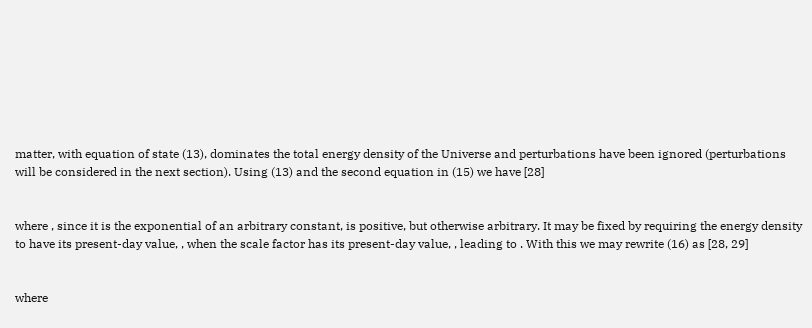matter, with equation of state (13), dominates the total energy density of the Universe and perturbations have been ignored (perturbations will be considered in the next section). Using (13) and the second equation in (15) we have [28]


where , since it is the exponential of an arbitrary constant, is positive, but otherwise arbitrary. It may be fixed by requiring the energy density to have its present-day value, , when the scale factor has its present-day value, , leading to . With this we may rewrite (16) as [28, 29]


where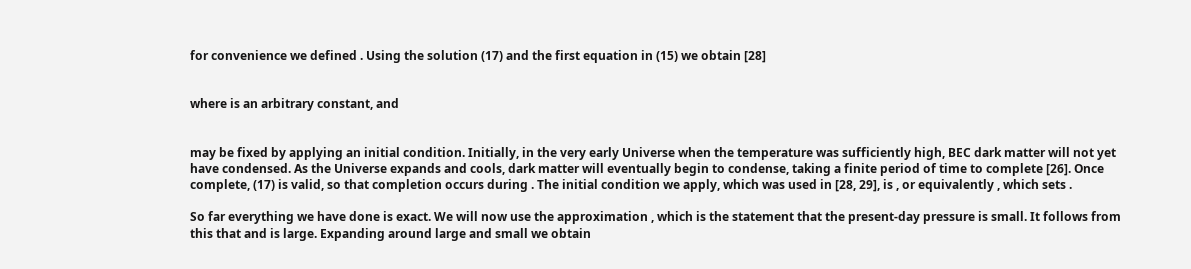for convenience we defined . Using the solution (17) and the first equation in (15) we obtain [28]


where is an arbitrary constant, and


may be fixed by applying an initial condition. Initially, in the very early Universe when the temperature was sufficiently high, BEC dark matter will not yet have condensed. As the Universe expands and cools, dark matter will eventually begin to condense, taking a finite period of time to complete [26]. Once complete, (17) is valid, so that completion occurs during . The initial condition we apply, which was used in [28, 29], is , or equivalently , which sets .

So far everything we have done is exact. We will now use the approximation , which is the statement that the present-day pressure is small. It follows from this that and is large. Expanding around large and small we obtain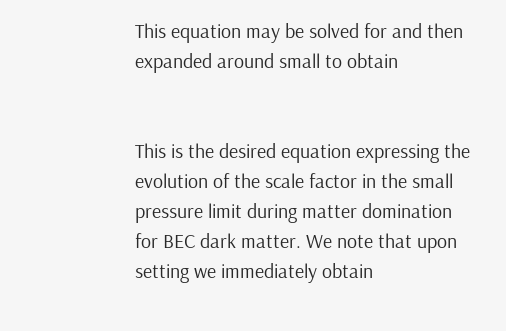This equation may be solved for and then expanded around small to obtain


This is the desired equation expressing the evolution of the scale factor in the small pressure limit during matter domination for BEC dark matter. We note that upon setting we immediately obtain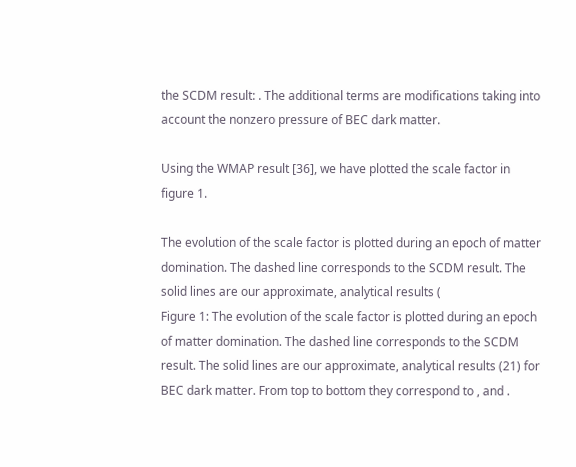the SCDM result: . The additional terms are modifications taking into account the nonzero pressure of BEC dark matter.

Using the WMAP result [36], we have plotted the scale factor in figure 1.

The evolution of the scale factor is plotted during an epoch of matter domination. The dashed line corresponds to the SCDM result. The solid lines are our approximate, analytical results (
Figure 1: The evolution of the scale factor is plotted during an epoch of matter domination. The dashed line corresponds to the SCDM result. The solid lines are our approximate, analytical results (21) for BEC dark matter. From top to bottom they correspond to , and .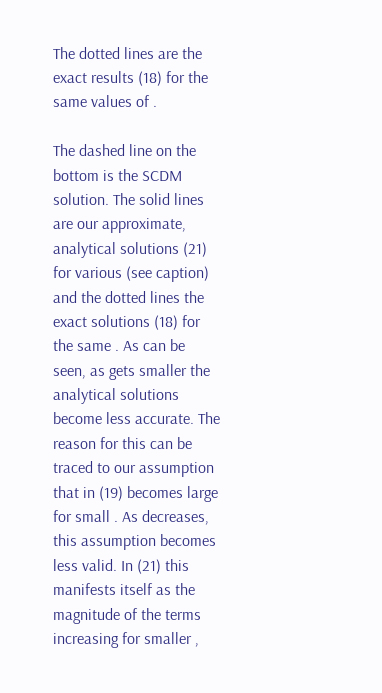The dotted lines are the exact results (18) for the same values of .

The dashed line on the bottom is the SCDM solution. The solid lines are our approximate, analytical solutions (21) for various (see caption) and the dotted lines the exact solutions (18) for the same . As can be seen, as gets smaller the analytical solutions become less accurate. The reason for this can be traced to our assumption that in (19) becomes large for small . As decreases, this assumption becomes less valid. In (21) this manifests itself as the magnitude of the terms increasing for smaller ,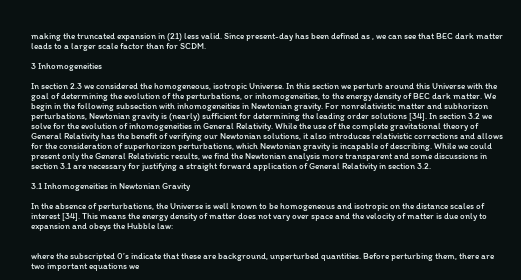making the truncated expansion in (21) less valid. Since present-day has been defined as , we can see that BEC dark matter leads to a larger scale factor than for SCDM.

3 Inhomogeneities

In section 2.3 we considered the homogeneous, isotropic Universe. In this section we perturb around this Universe with the goal of determining the evolution of the perturbations, or inhomogeneities, to the energy density of BEC dark matter. We begin in the following subsection with inhomogeneities in Newtonian gravity. For nonrelativistic matter and subhorizon perturbations, Newtonian gravity is (nearly) sufficient for determining the leading order solutions [34]. In section 3.2 we solve for the evolution of inhomogeneities in General Relativity. While the use of the complete gravitational theory of General Relativity has the benefit of verifying our Newtonian solutions, it also introduces relativistic corrections and allows for the consideration of superhorizon perturbations, which Newtonian gravity is incapable of describing. While we could present only the General Relativistic results, we find the Newtonian analysis more transparent and some discussions in section 3.1 are necessary for justifying a straight forward application of General Relativity in section 3.2.

3.1 Inhomogeneities in Newtonian Gravity

In the absence of perturbations, the Universe is well known to be homogeneous and isotropic on the distance scales of interest [34]. This means the energy density of matter does not vary over space and the velocity of matter is due only to expansion and obeys the Hubble law:


where the subscripted 0’s indicate that these are background, unperturbed quantities. Before perturbing them, there are two important equations we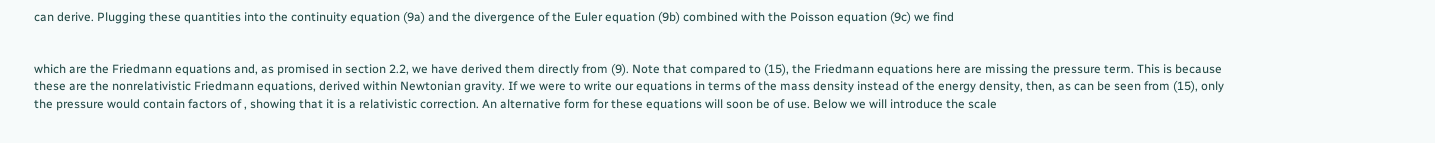can derive. Plugging these quantities into the continuity equation (9a) and the divergence of the Euler equation (9b) combined with the Poisson equation (9c) we find


which are the Friedmann equations and, as promised in section 2.2, we have derived them directly from (9). Note that compared to (15), the Friedmann equations here are missing the pressure term. This is because these are the nonrelativistic Friedmann equations, derived within Newtonian gravity. If we were to write our equations in terms of the mass density instead of the energy density, then, as can be seen from (15), only the pressure would contain factors of , showing that it is a relativistic correction. An alternative form for these equations will soon be of use. Below we will introduce the scale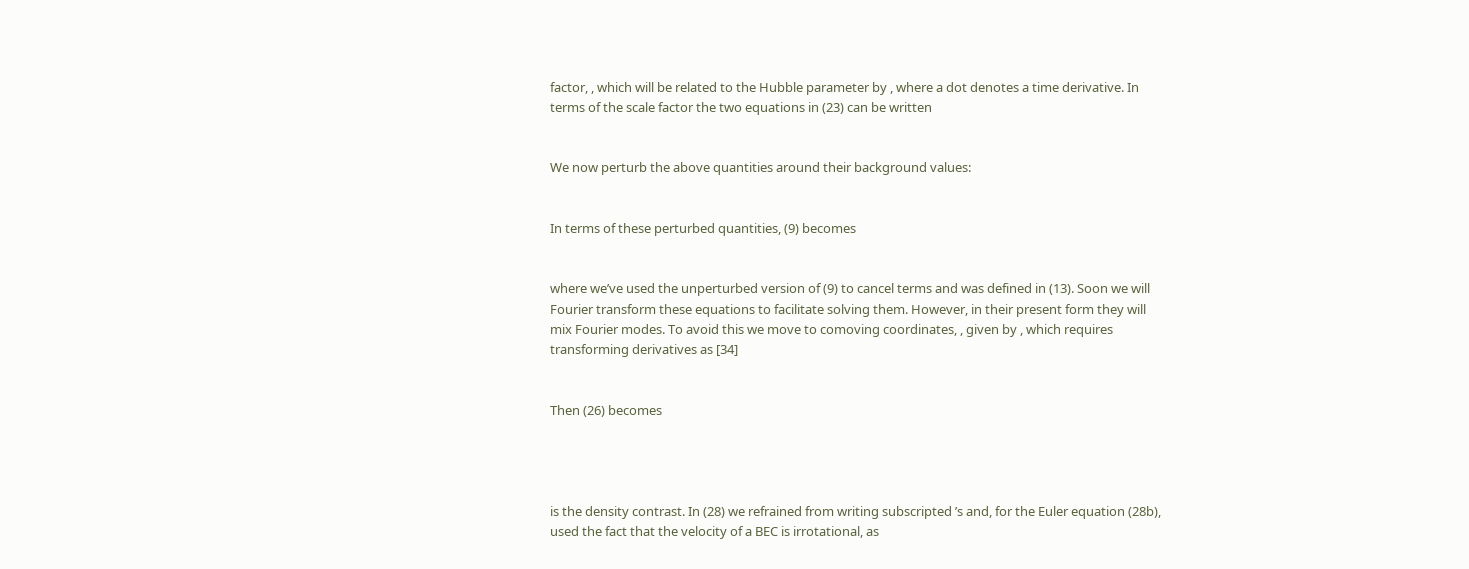factor, , which will be related to the Hubble parameter by , where a dot denotes a time derivative. In terms of the scale factor the two equations in (23) can be written


We now perturb the above quantities around their background values:


In terms of these perturbed quantities, (9) becomes


where we’ve used the unperturbed version of (9) to cancel terms and was defined in (13). Soon we will Fourier transform these equations to facilitate solving them. However, in their present form they will mix Fourier modes. To avoid this we move to comoving coordinates, , given by , which requires transforming derivatives as [34]


Then (26) becomes




is the density contrast. In (28) we refrained from writing subscripted ’s and, for the Euler equation (28b), used the fact that the velocity of a BEC is irrotational, as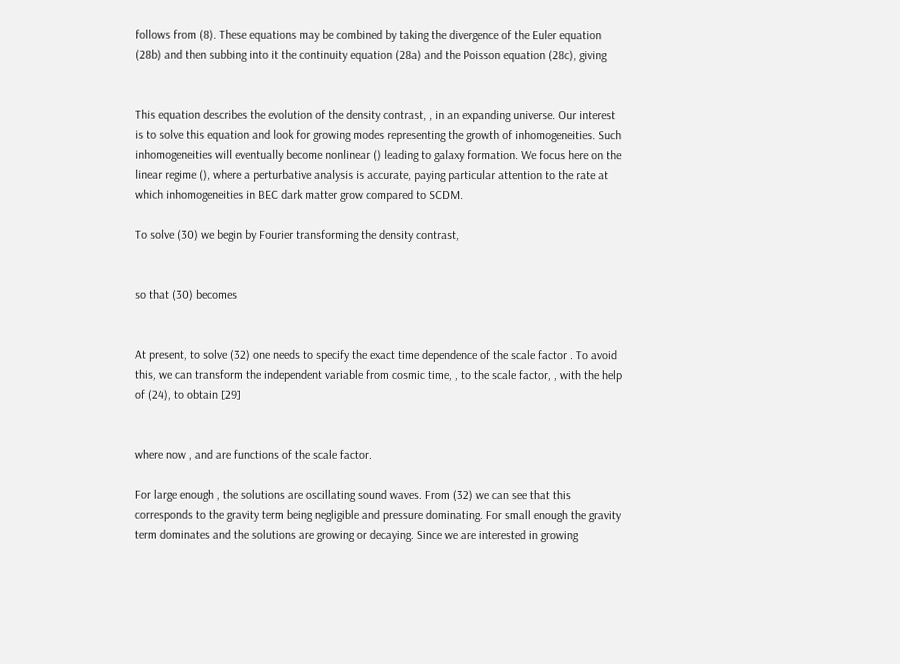follows from (8). These equations may be combined by taking the divergence of the Euler equation (28b) and then subbing into it the continuity equation (28a) and the Poisson equation (28c), giving


This equation describes the evolution of the density contrast, , in an expanding universe. Our interest is to solve this equation and look for growing modes representing the growth of inhomogeneities. Such inhomogeneities will eventually become nonlinear () leading to galaxy formation. We focus here on the linear regime (), where a perturbative analysis is accurate, paying particular attention to the rate at which inhomogeneities in BEC dark matter grow compared to SCDM.

To solve (30) we begin by Fourier transforming the density contrast,


so that (30) becomes


At present, to solve (32) one needs to specify the exact time dependence of the scale factor . To avoid this, we can transform the independent variable from cosmic time, , to the scale factor, , with the help of (24), to obtain [29]


where now , and are functions of the scale factor.

For large enough , the solutions are oscillating sound waves. From (32) we can see that this corresponds to the gravity term being negligible and pressure dominating. For small enough the gravity term dominates and the solutions are growing or decaying. Since we are interested in growing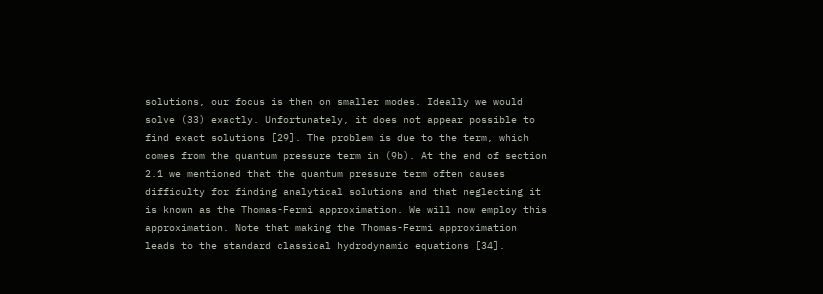solutions, our focus is then on smaller modes. Ideally we would solve (33) exactly. Unfortunately, it does not appear possible to find exact solutions [29]. The problem is due to the term, which comes from the quantum pressure term in (9b). At the end of section 2.1 we mentioned that the quantum pressure term often causes difficulty for finding analytical solutions and that neglecting it is known as the Thomas-Fermi approximation. We will now employ this approximation. Note that making the Thomas-Fermi approximation leads to the standard classical hydrodynamic equations [34].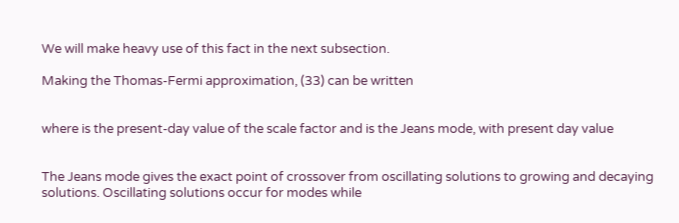We will make heavy use of this fact in the next subsection.

Making the Thomas-Fermi approximation, (33) can be written


where is the present-day value of the scale factor and is the Jeans mode, with present day value


The Jeans mode gives the exact point of crossover from oscillating solutions to growing and decaying solutions. Oscillating solutions occur for modes while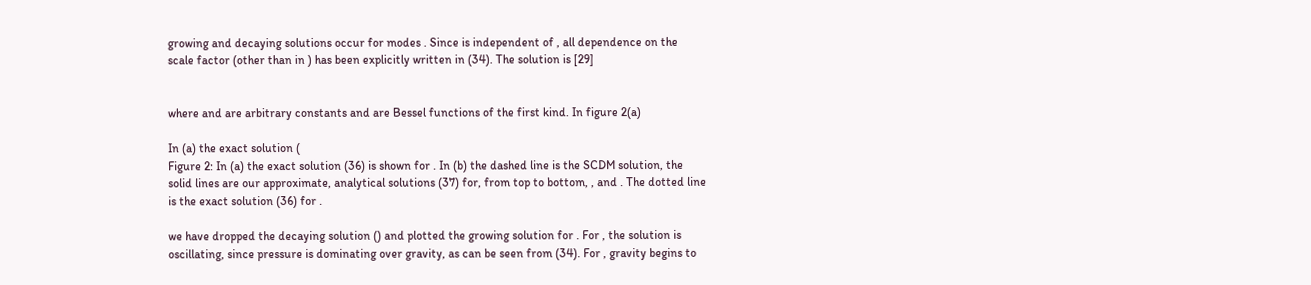growing and decaying solutions occur for modes . Since is independent of , all dependence on the scale factor (other than in ) has been explicitly written in (34). The solution is [29]


where and are arbitrary constants and are Bessel functions of the first kind. In figure 2(a)

In (a) the exact solution (
Figure 2: In (a) the exact solution (36) is shown for . In (b) the dashed line is the SCDM solution, the solid lines are our approximate, analytical solutions (37) for, from top to bottom, , and . The dotted line is the exact solution (36) for .

we have dropped the decaying solution () and plotted the growing solution for . For , the solution is oscillating, since pressure is dominating over gravity, as can be seen from (34). For , gravity begins to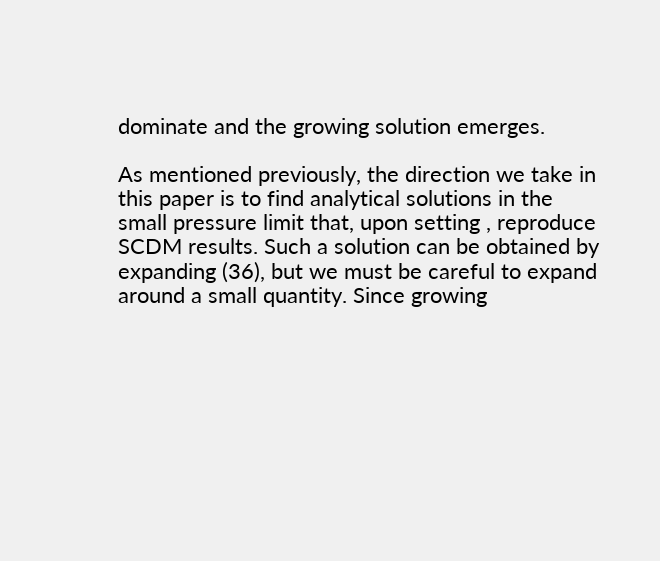dominate and the growing solution emerges.

As mentioned previously, the direction we take in this paper is to find analytical solutions in the small pressure limit that, upon setting , reproduce SCDM results. Such a solution can be obtained by expanding (36), but we must be careful to expand around a small quantity. Since growing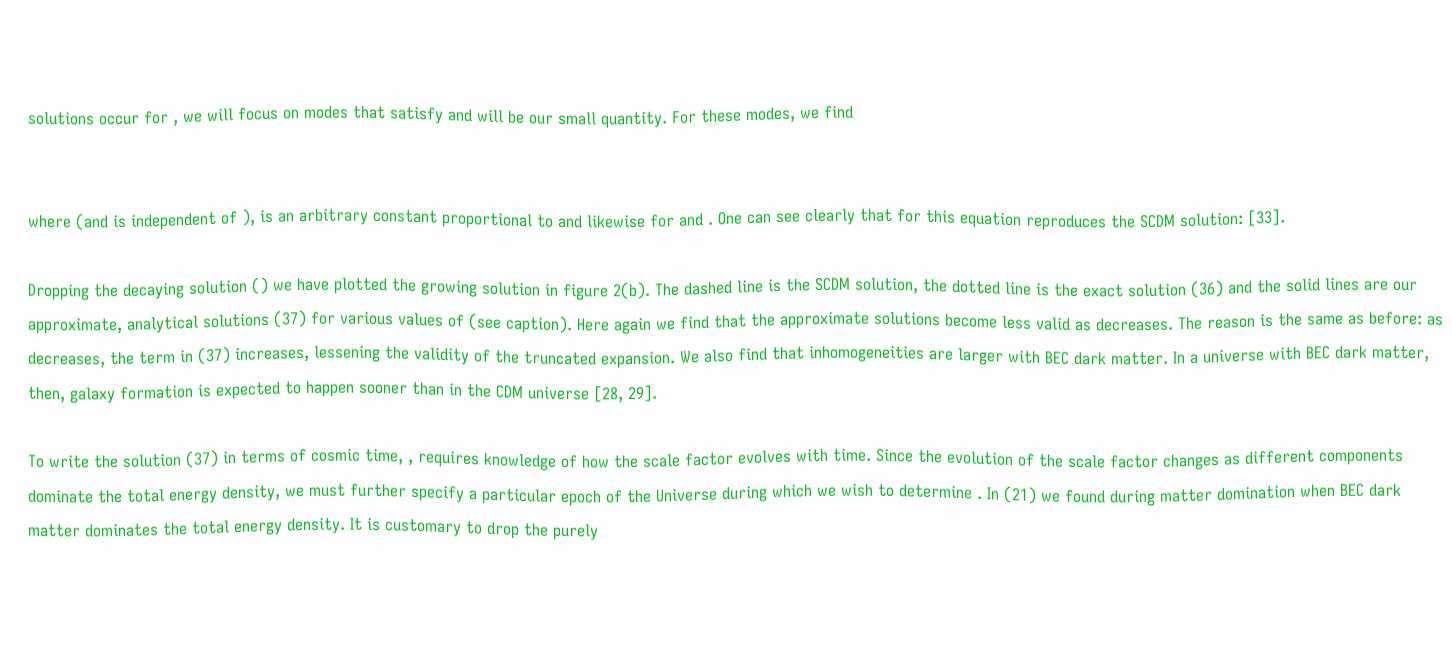solutions occur for , we will focus on modes that satisfy and will be our small quantity. For these modes, we find


where (and is independent of ), is an arbitrary constant proportional to and likewise for and . One can see clearly that for this equation reproduces the SCDM solution: [33].

Dropping the decaying solution () we have plotted the growing solution in figure 2(b). The dashed line is the SCDM solution, the dotted line is the exact solution (36) and the solid lines are our approximate, analytical solutions (37) for various values of (see caption). Here again we find that the approximate solutions become less valid as decreases. The reason is the same as before: as decreases, the term in (37) increases, lessening the validity of the truncated expansion. We also find that inhomogeneities are larger with BEC dark matter. In a universe with BEC dark matter, then, galaxy formation is expected to happen sooner than in the CDM universe [28, 29].

To write the solution (37) in terms of cosmic time, , requires knowledge of how the scale factor evolves with time. Since the evolution of the scale factor changes as different components dominate the total energy density, we must further specify a particular epoch of the Universe during which we wish to determine . In (21) we found during matter domination when BEC dark matter dominates the total energy density. It is customary to drop the purely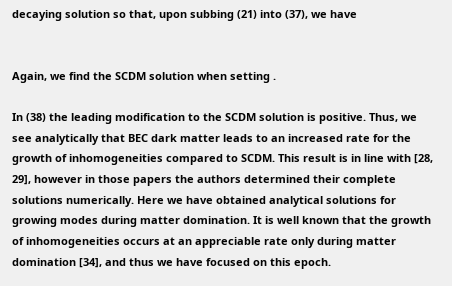decaying solution so that, upon subbing (21) into (37), we have


Again, we find the SCDM solution when setting .

In (38) the leading modification to the SCDM solution is positive. Thus, we see analytically that BEC dark matter leads to an increased rate for the growth of inhomogeneities compared to SCDM. This result is in line with [28, 29], however in those papers the authors determined their complete solutions numerically. Here we have obtained analytical solutions for growing modes during matter domination. It is well known that the growth of inhomogeneities occurs at an appreciable rate only during matter domination [34], and thus we have focused on this epoch.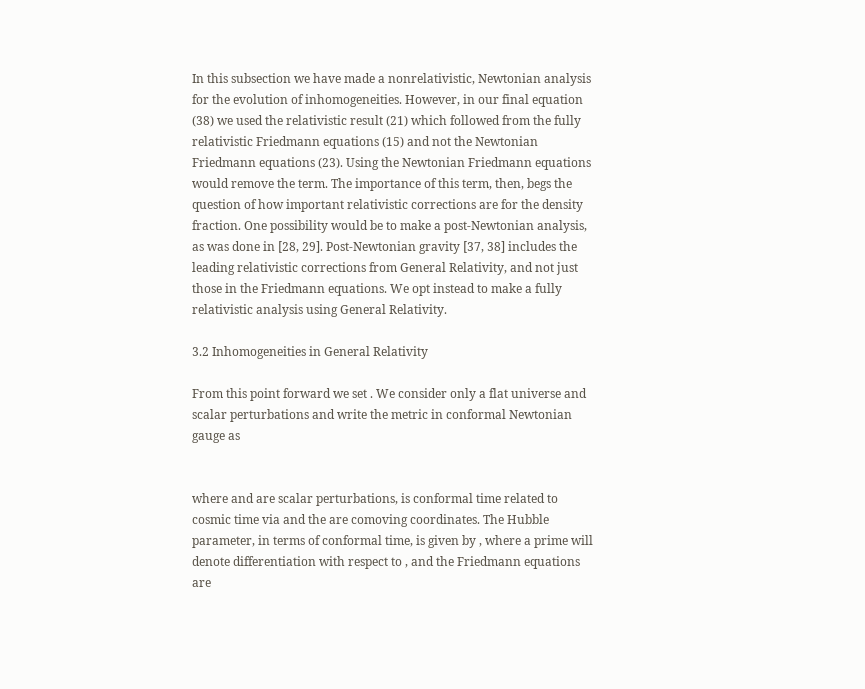In this subsection we have made a nonrelativistic, Newtonian analysis for the evolution of inhomogeneities. However, in our final equation (38) we used the relativistic result (21) which followed from the fully relativistic Friedmann equations (15) and not the Newtonian Friedmann equations (23). Using the Newtonian Friedmann equations would remove the term. The importance of this term, then, begs the question of how important relativistic corrections are for the density fraction. One possibility would be to make a post-Newtonian analysis, as was done in [28, 29]. Post-Newtonian gravity [37, 38] includes the leading relativistic corrections from General Relativity, and not just those in the Friedmann equations. We opt instead to make a fully relativistic analysis using General Relativity.

3.2 Inhomogeneities in General Relativity

From this point forward we set . We consider only a flat universe and scalar perturbations and write the metric in conformal Newtonian gauge as


where and are scalar perturbations, is conformal time related to cosmic time via and the are comoving coordinates. The Hubble parameter, in terms of conformal time, is given by , where a prime will denote differentiation with respect to , and the Friedmann equations are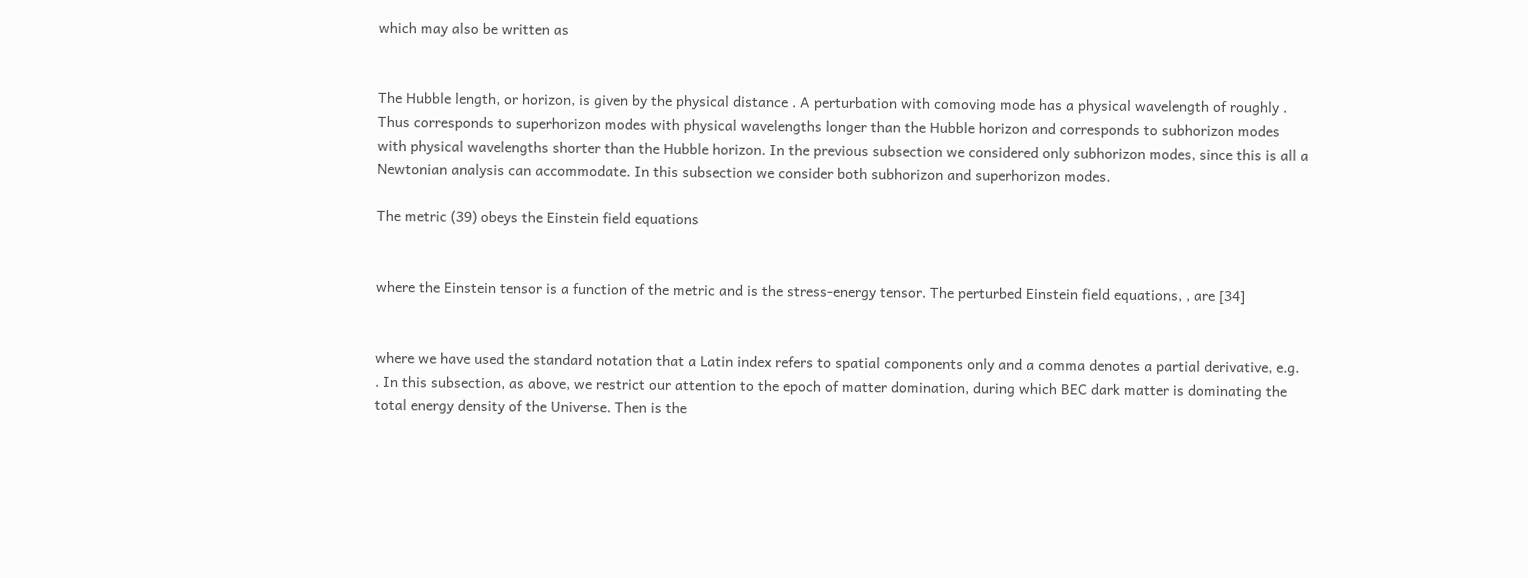which may also be written as


The Hubble length, or horizon, is given by the physical distance . A perturbation with comoving mode has a physical wavelength of roughly . Thus corresponds to superhorizon modes with physical wavelengths longer than the Hubble horizon and corresponds to subhorizon modes with physical wavelengths shorter than the Hubble horizon. In the previous subsection we considered only subhorizon modes, since this is all a Newtonian analysis can accommodate. In this subsection we consider both subhorizon and superhorizon modes.

The metric (39) obeys the Einstein field equations


where the Einstein tensor is a function of the metric and is the stress-energy tensor. The perturbed Einstein field equations, , are [34]


where we have used the standard notation that a Latin index refers to spatial components only and a comma denotes a partial derivative, e.g. . In this subsection, as above, we restrict our attention to the epoch of matter domination, during which BEC dark matter is dominating the total energy density of the Universe. Then is the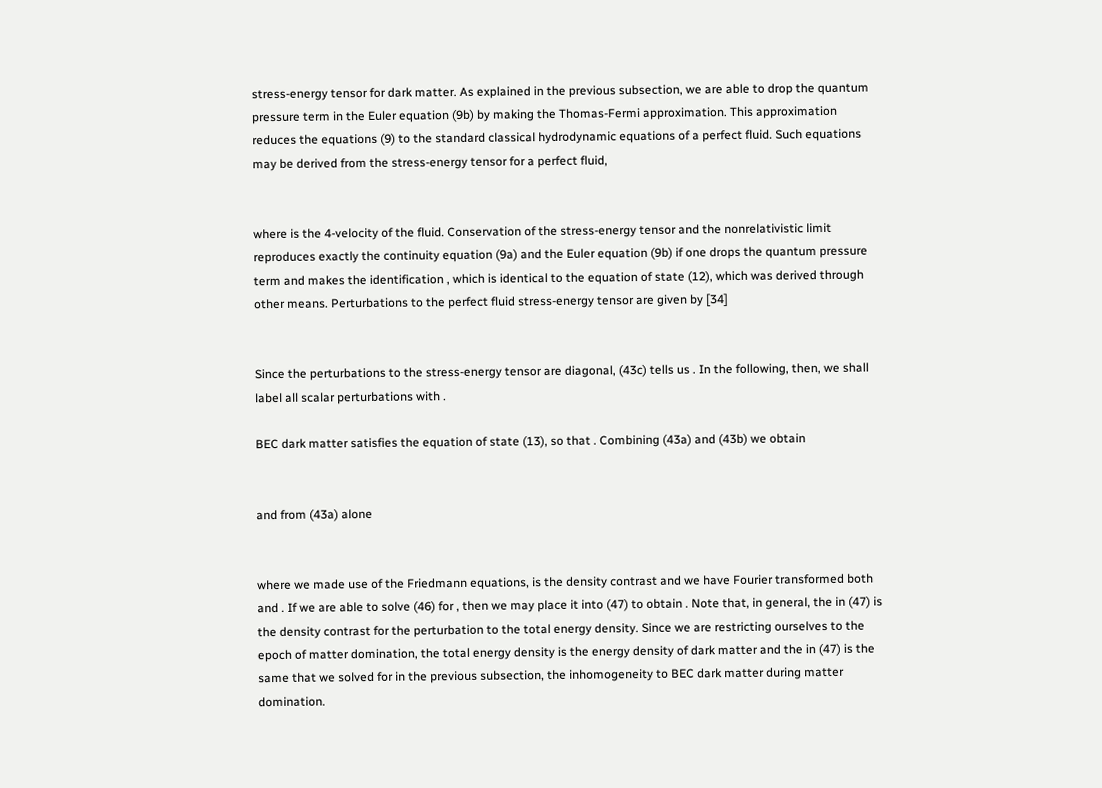stress-energy tensor for dark matter. As explained in the previous subsection, we are able to drop the quantum pressure term in the Euler equation (9b) by making the Thomas-Fermi approximation. This approximation reduces the equations (9) to the standard classical hydrodynamic equations of a perfect fluid. Such equations may be derived from the stress-energy tensor for a perfect fluid,


where is the 4-velocity of the fluid. Conservation of the stress-energy tensor and the nonrelativistic limit reproduces exactly the continuity equation (9a) and the Euler equation (9b) if one drops the quantum pressure term and makes the identification , which is identical to the equation of state (12), which was derived through other means. Perturbations to the perfect fluid stress-energy tensor are given by [34]


Since the perturbations to the stress-energy tensor are diagonal, (43c) tells us . In the following, then, we shall label all scalar perturbations with .

BEC dark matter satisfies the equation of state (13), so that . Combining (43a) and (43b) we obtain


and from (43a) alone


where we made use of the Friedmann equations, is the density contrast and we have Fourier transformed both and . If we are able to solve (46) for , then we may place it into (47) to obtain . Note that, in general, the in (47) is the density contrast for the perturbation to the total energy density. Since we are restricting ourselves to the epoch of matter domination, the total energy density is the energy density of dark matter and the in (47) is the same that we solved for in the previous subsection, the inhomogeneity to BEC dark matter during matter domination.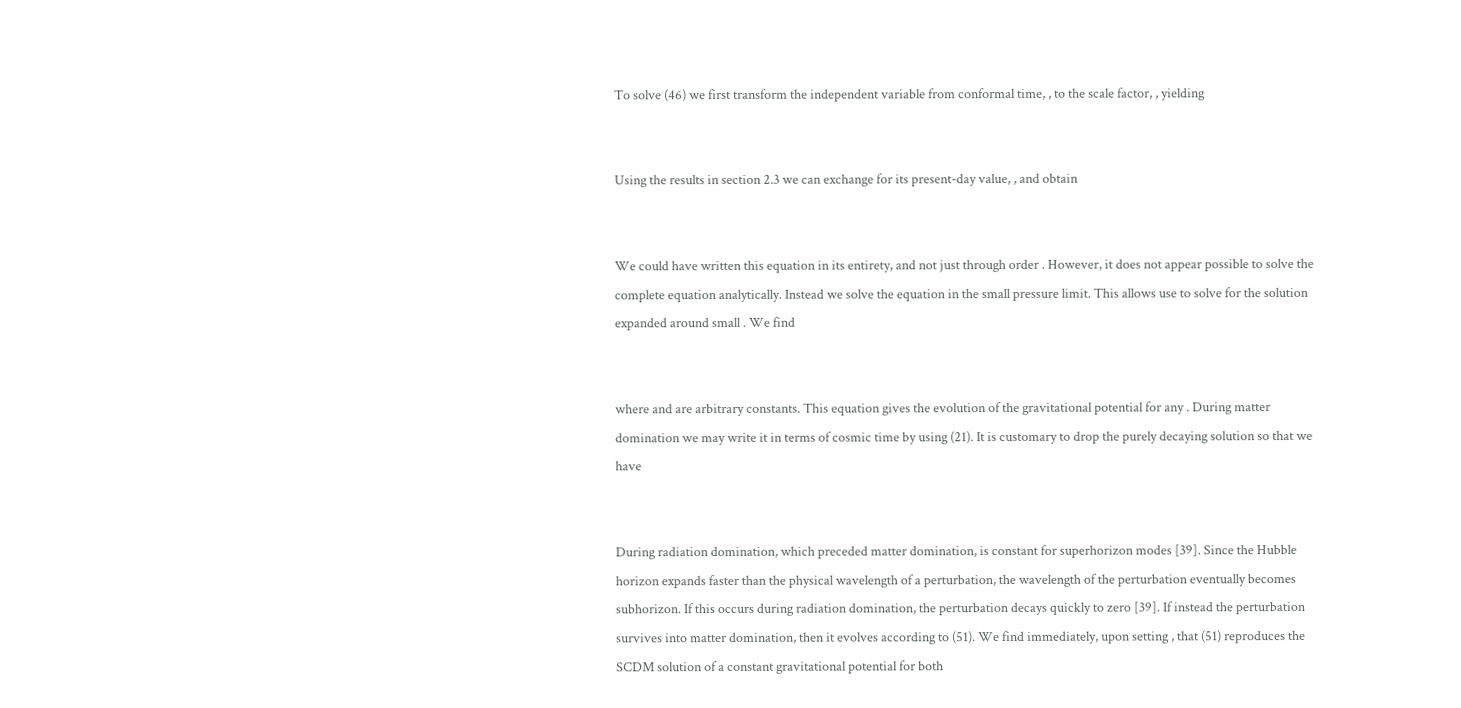To solve (46) we first transform the independent variable from conformal time, , to the scale factor, , yielding


Using the results in section 2.3 we can exchange for its present-day value, , and obtain


We could have written this equation in its entirety, and not just through order . However, it does not appear possible to solve the complete equation analytically. Instead we solve the equation in the small pressure limit. This allows use to solve for the solution expanded around small . We find


where and are arbitrary constants. This equation gives the evolution of the gravitational potential for any . During matter domination we may write it in terms of cosmic time by using (21). It is customary to drop the purely decaying solution so that we have


During radiation domination, which preceded matter domination, is constant for superhorizon modes [39]. Since the Hubble horizon expands faster than the physical wavelength of a perturbation, the wavelength of the perturbation eventually becomes subhorizon. If this occurs during radiation domination, the perturbation decays quickly to zero [39]. If instead the perturbation survives into matter domination, then it evolves according to (51). We find immediately, upon setting , that (51) reproduces the SCDM solution of a constant gravitational potential for both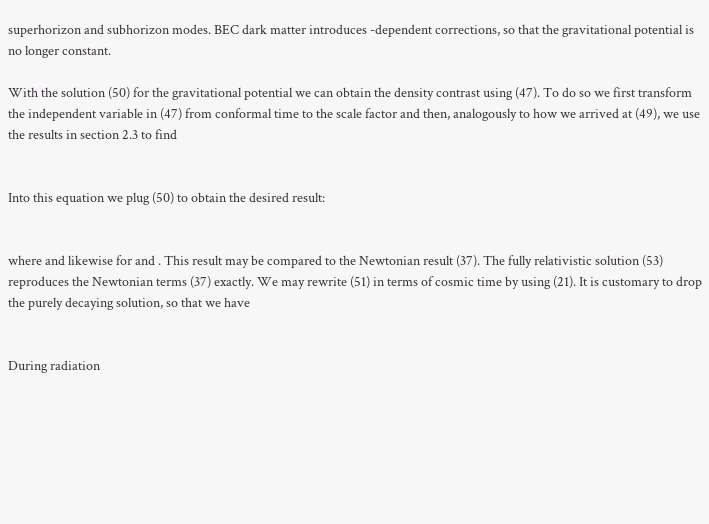superhorizon and subhorizon modes. BEC dark matter introduces -dependent corrections, so that the gravitational potential is no longer constant.

With the solution (50) for the gravitational potential we can obtain the density contrast using (47). To do so we first transform the independent variable in (47) from conformal time to the scale factor and then, analogously to how we arrived at (49), we use the results in section 2.3 to find


Into this equation we plug (50) to obtain the desired result:


where and likewise for and . This result may be compared to the Newtonian result (37). The fully relativistic solution (53) reproduces the Newtonian terms (37) exactly. We may rewrite (51) in terms of cosmic time by using (21). It is customary to drop the purely decaying solution, so that we have


During radiation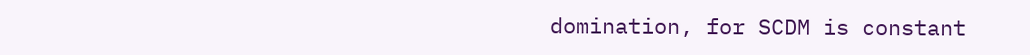domination, for SCDM is constant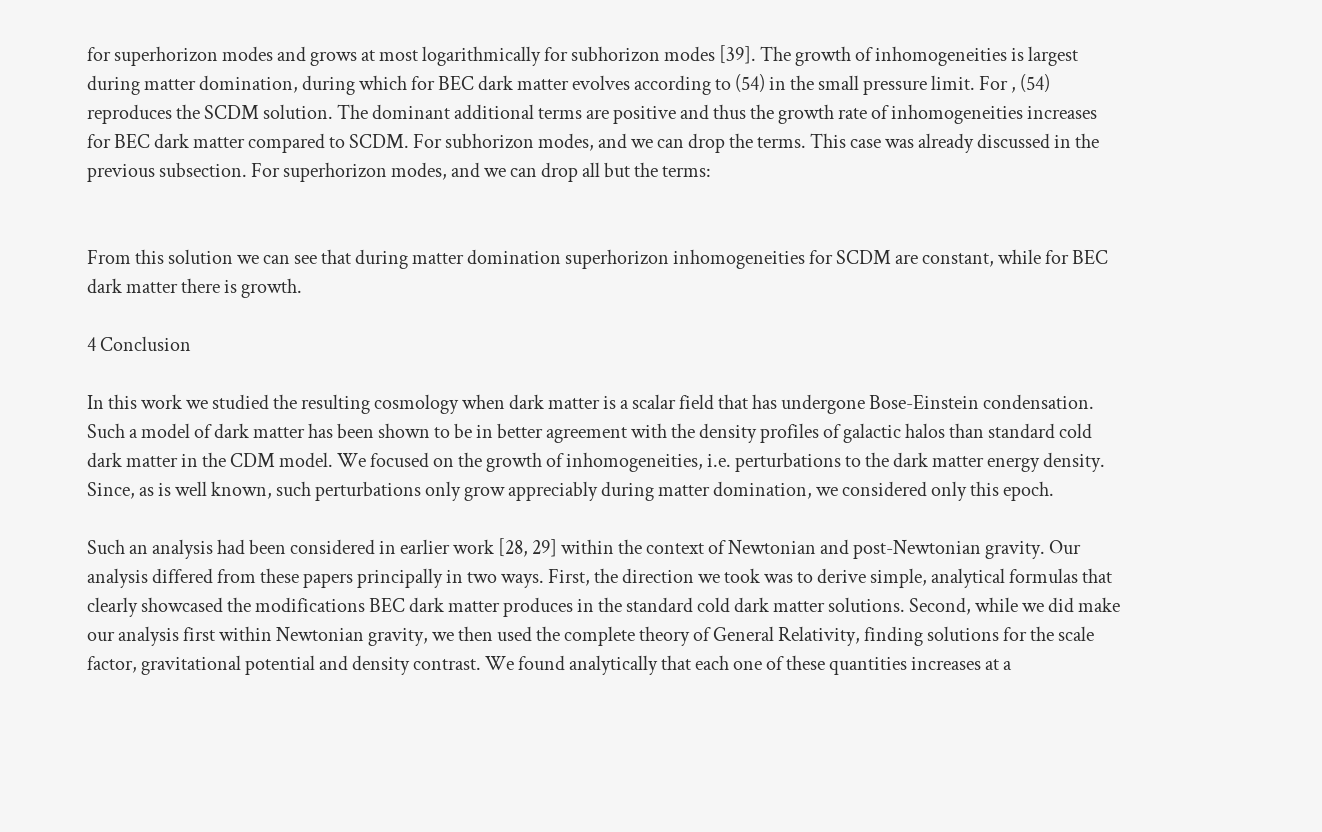for superhorizon modes and grows at most logarithmically for subhorizon modes [39]. The growth of inhomogeneities is largest during matter domination, during which for BEC dark matter evolves according to (54) in the small pressure limit. For , (54) reproduces the SCDM solution. The dominant additional terms are positive and thus the growth rate of inhomogeneities increases for BEC dark matter compared to SCDM. For subhorizon modes, and we can drop the terms. This case was already discussed in the previous subsection. For superhorizon modes, and we can drop all but the terms:


From this solution we can see that during matter domination superhorizon inhomogeneities for SCDM are constant, while for BEC dark matter there is growth.

4 Conclusion

In this work we studied the resulting cosmology when dark matter is a scalar field that has undergone Bose-Einstein condensation. Such a model of dark matter has been shown to be in better agreement with the density profiles of galactic halos than standard cold dark matter in the CDM model. We focused on the growth of inhomogeneities, i.e. perturbations to the dark matter energy density. Since, as is well known, such perturbations only grow appreciably during matter domination, we considered only this epoch.

Such an analysis had been considered in earlier work [28, 29] within the context of Newtonian and post-Newtonian gravity. Our analysis differed from these papers principally in two ways. First, the direction we took was to derive simple, analytical formulas that clearly showcased the modifications BEC dark matter produces in the standard cold dark matter solutions. Second, while we did make our analysis first within Newtonian gravity, we then used the complete theory of General Relativity, finding solutions for the scale factor, gravitational potential and density contrast. We found analytically that each one of these quantities increases at a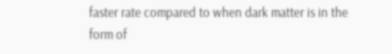faster rate compared to when dark matter is in the form of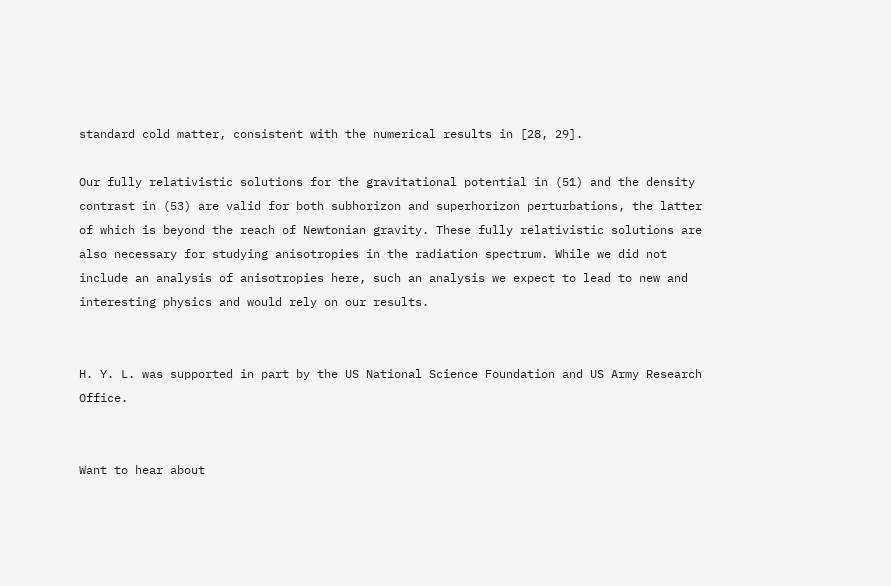standard cold matter, consistent with the numerical results in [28, 29].

Our fully relativistic solutions for the gravitational potential in (51) and the density contrast in (53) are valid for both subhorizon and superhorizon perturbations, the latter of which is beyond the reach of Newtonian gravity. These fully relativistic solutions are also necessary for studying anisotropies in the radiation spectrum. While we did not include an analysis of anisotropies here, such an analysis we expect to lead to new and interesting physics and would rely on our results.


H. Y. L. was supported in part by the US National Science Foundation and US Army Research Office.


Want to hear about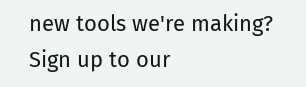new tools we're making? Sign up to our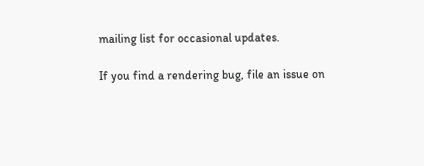mailing list for occasional updates.

If you find a rendering bug, file an issue on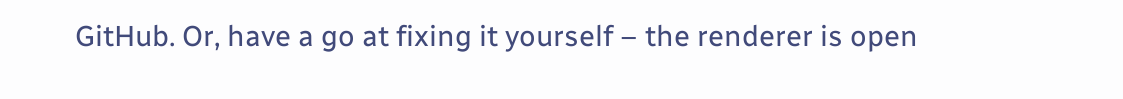GitHub. Or, have a go at fixing it yourself – the renderer is open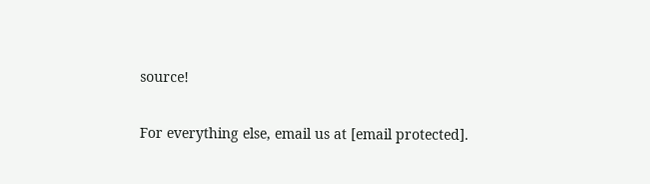source!

For everything else, email us at [email protected].